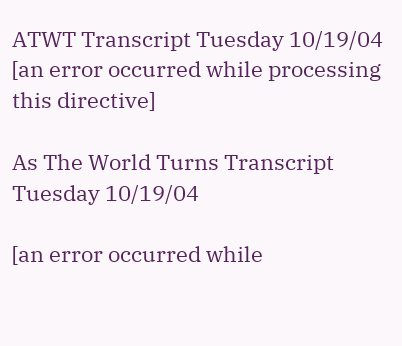ATWT Transcript Tuesday 10/19/04 [an error occurred while processing this directive]

As The World Turns Transcript Tuesday 10/19/04

[an error occurred while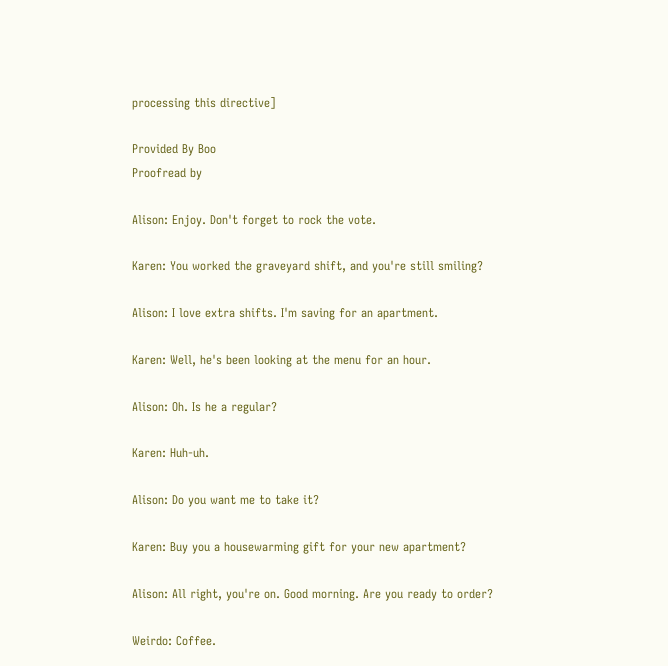processing this directive]

Provided By Boo
Proofread by

Alison: Enjoy. Don't forget to rock the vote.

Karen: You worked the graveyard shift, and you're still smiling?

Alison: I love extra shifts. I'm saving for an apartment.

Karen: Well, he's been looking at the menu for an hour.

Alison: Oh. Is he a regular?

Karen: Huh-uh.

Alison: Do you want me to take it?

Karen: Buy you a housewarming gift for your new apartment?

Alison: All right, you're on. Good morning. Are you ready to order?

Weirdo: Coffee.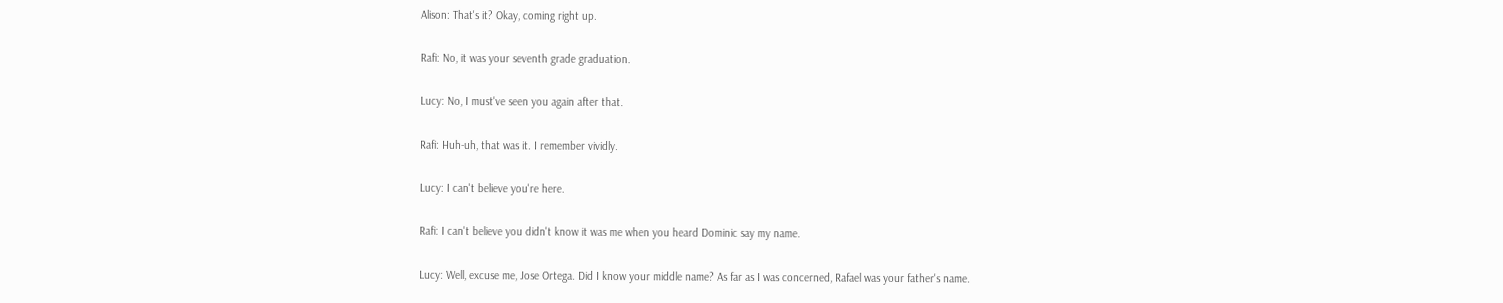Alison: That's it? Okay, coming right up.

Rafi: No, it was your seventh grade graduation.

Lucy: No, I must've seen you again after that.

Rafi: Huh-uh, that was it. I remember vividly.

Lucy: I can't believe you're here.

Rafi: I can't believe you didn't know it was me when you heard Dominic say my name.

Lucy: Well, excuse me, Jose Ortega. Did I know your middle name? As far as I was concerned, Rafael was your father's name.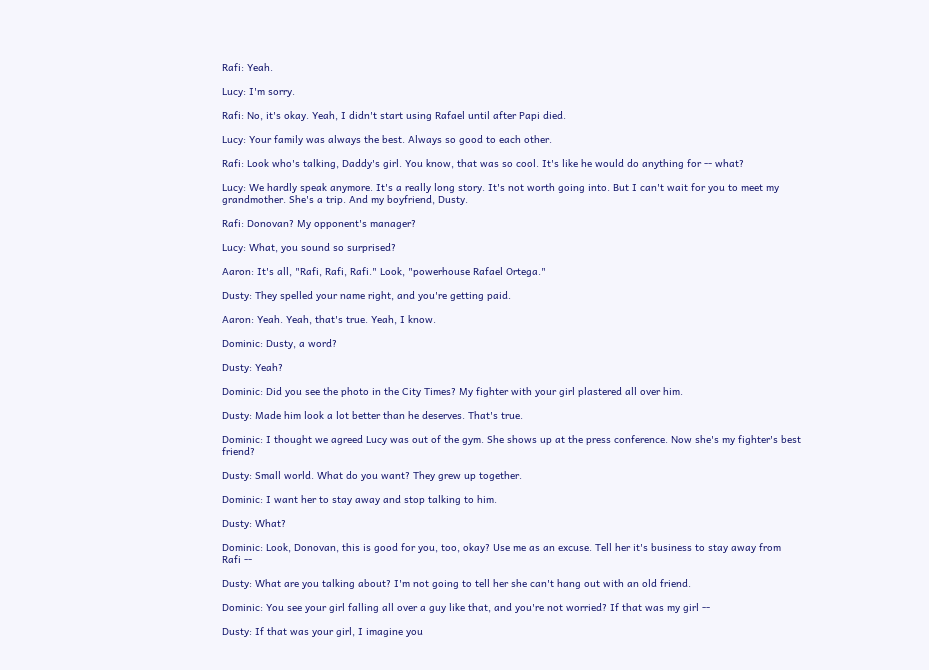Rafi: Yeah.

Lucy: I'm sorry.

Rafi: No, it's okay. Yeah, I didn't start using Rafael until after Papi died.

Lucy: Your family was always the best. Always so good to each other.

Rafi: Look who's talking, Daddy's girl. You know, that was so cool. It's like he would do anything for -- what?

Lucy: We hardly speak anymore. It's a really long story. It's not worth going into. But I can't wait for you to meet my grandmother. She's a trip. And my boyfriend, Dusty.

Rafi: Donovan? My opponent's manager?

Lucy: What, you sound so surprised?

Aaron: It's all, "Rafi, Rafi, Rafi." Look, "powerhouse Rafael Ortega."

Dusty: They spelled your name right, and you're getting paid.

Aaron: Yeah. Yeah, that's true. Yeah, I know.

Dominic: Dusty, a word?

Dusty: Yeah?

Dominic: Did you see the photo in the City Times? My fighter with your girl plastered all over him.

Dusty: Made him look a lot better than he deserves. That's true.

Dominic: I thought we agreed Lucy was out of the gym. She shows up at the press conference. Now she's my fighter's best friend?

Dusty: Small world. What do you want? They grew up together.

Dominic: I want her to stay away and stop talking to him.

Dusty: What?

Dominic: Look, Donovan, this is good for you, too, okay? Use me as an excuse. Tell her it's business to stay away from Rafi --

Dusty: What are you talking about? I'm not going to tell her she can't hang out with an old friend.

Dominic: You see your girl falling all over a guy like that, and you're not worried? If that was my girl --

Dusty: If that was your girl, I imagine you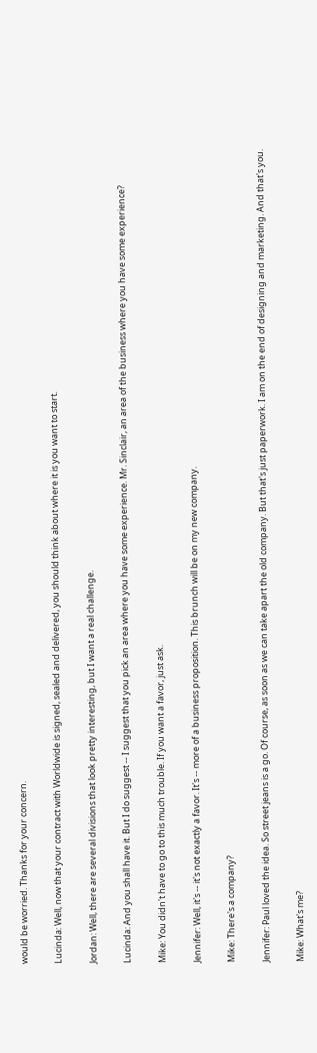would be worried. Thanks for your concern.

Lucinda: Well, now that your contract with Worldwide is signed, sealed and delivered, you should think about where it is you want to start.

Jordan: Well, there are several divisions that look pretty interesting, but I want a real challenge.

Lucinda: And you shall have it. But I do suggest -- I suggest that you pick an area where you have some experience. Mr. Sinclair, an area of the business where you have some experience?

Mike: You didn't have to go to this much trouble. If you want a favor, just ask.

Jennifer: Well, it's -- it's not exactly a favor. It's -- more of a business proposition. This brunch will be on my new company.

Mike: There's a company?

Jennifer: Paul loved the idea. So street jeans is a go. Of course, as soon as we can take apart the old company. But that's just paperwork. I am on the end of designing and marketing. And that's you.

Mike: What's me?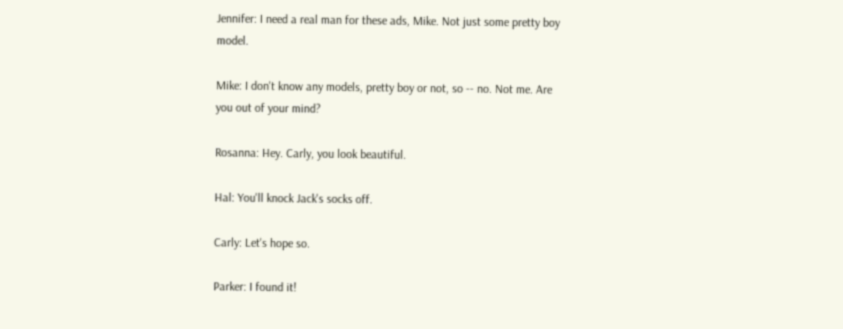Jennifer: I need a real man for these ads, Mike. Not just some pretty boy model.

Mike: I don't know any models, pretty boy or not, so -- no. Not me. Are you out of your mind?

Rosanna: Hey. Carly, you look beautiful.

Hal: You'll knock Jack's socks off.

Carly: Let's hope so.

Parker: I found it!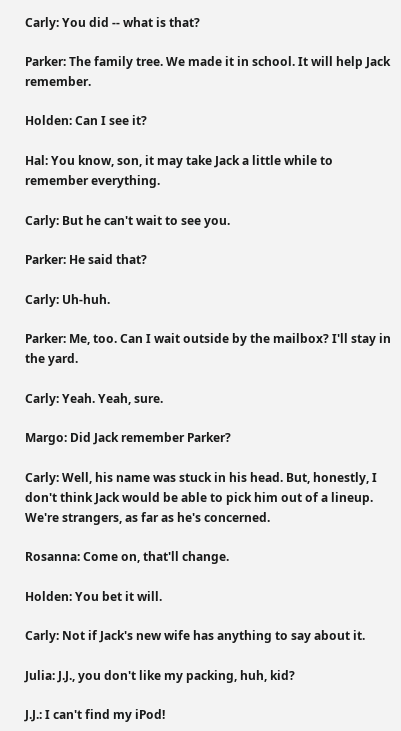Carly: You did -- what is that?

Parker: The family tree. We made it in school. It will help Jack remember.

Holden: Can I see it?

Hal: You know, son, it may take Jack a little while to remember everything.

Carly: But he can't wait to see you.

Parker: He said that?

Carly: Uh-huh.

Parker: Me, too. Can I wait outside by the mailbox? I'll stay in the yard.

Carly: Yeah. Yeah, sure.

Margo: Did Jack remember Parker?

Carly: Well, his name was stuck in his head. But, honestly, I don't think Jack would be able to pick him out of a lineup. We're strangers, as far as he's concerned.

Rosanna: Come on, that'll change.

Holden: You bet it will.

Carly: Not if Jack's new wife has anything to say about it.

Julia: J.J., you don't like my packing, huh, kid?

J.J.: I can't find my iPod!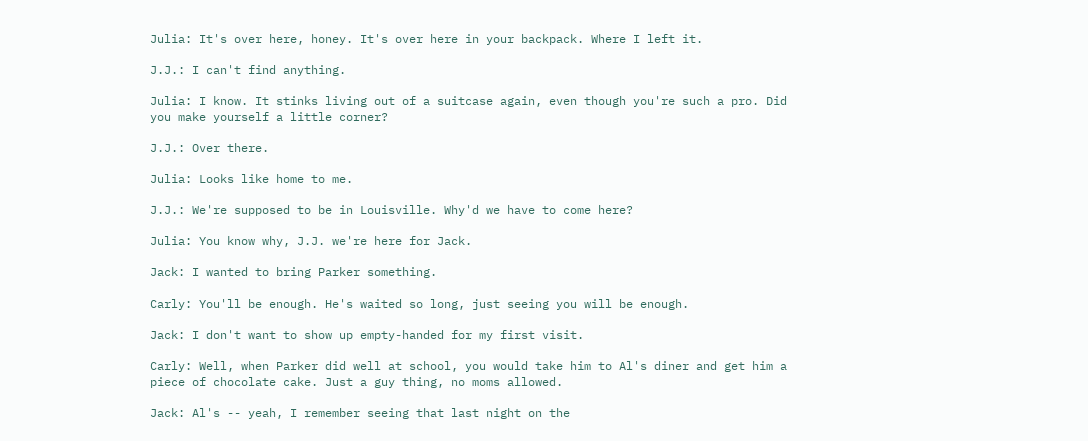Julia: It's over here, honey. It's over here in your backpack. Where I left it.

J.J.: I can't find anything.

Julia: I know. It stinks living out of a suitcase again, even though you're such a pro. Did you make yourself a little corner?

J.J.: Over there.

Julia: Looks like home to me.

J.J.: We're supposed to be in Louisville. Why'd we have to come here?

Julia: You know why, J.J. we're here for Jack.

Jack: I wanted to bring Parker something.

Carly: You'll be enough. He's waited so long, just seeing you will be enough.

Jack: I don't want to show up empty-handed for my first visit.

Carly: Well, when Parker did well at school, you would take him to Al's diner and get him a piece of chocolate cake. Just a guy thing, no moms allowed.

Jack: Al's -- yeah, I remember seeing that last night on the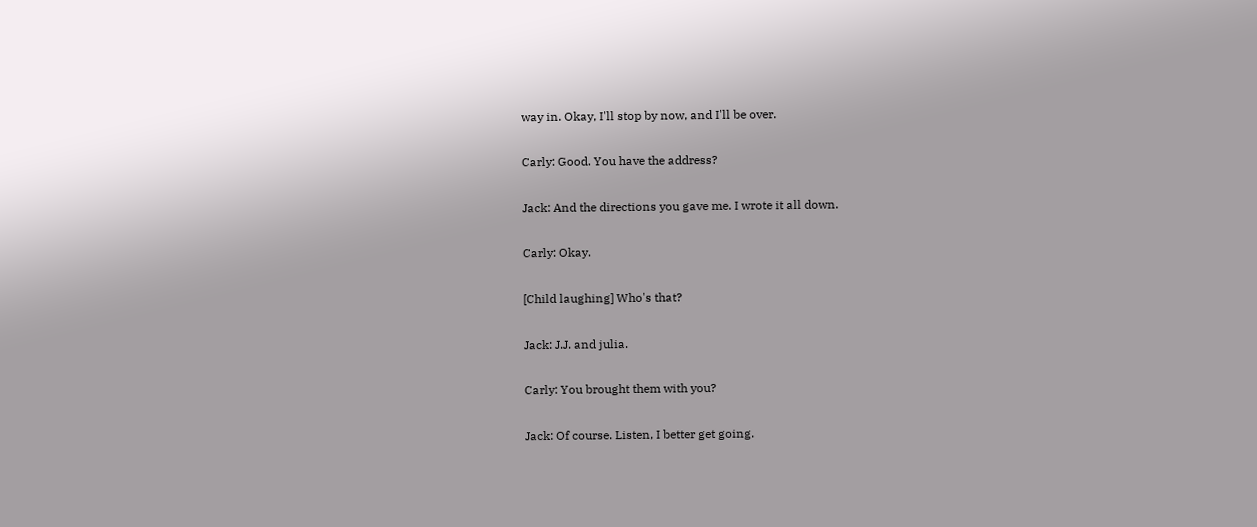way in. Okay, I'll stop by now, and I'll be over.

Carly: Good. You have the address?

Jack: And the directions you gave me. I wrote it all down.

Carly: Okay.

[Child laughing] Who's that?

Jack: J.J. and julia.

Carly: You brought them with you?

Jack: Of course. Listen, I better get going.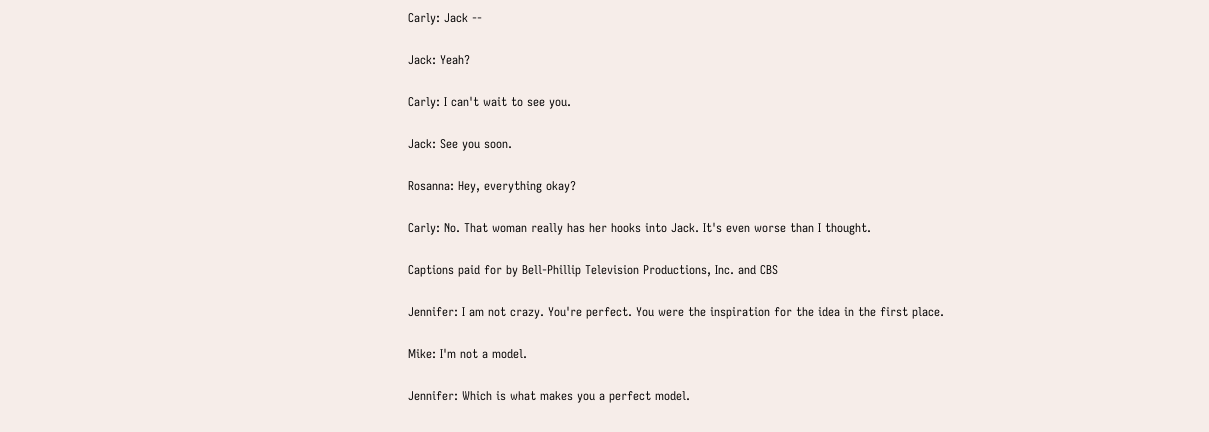Carly: Jack --

Jack: Yeah?

Carly: I can't wait to see you.

Jack: See you soon.

Rosanna: Hey, everything okay?

Carly: No. That woman really has her hooks into Jack. It's even worse than I thought.

Captions paid for by Bell-Phillip Television Productions, Inc. and CBS

Jennifer: I am not crazy. You're perfect. You were the inspiration for the idea in the first place.

Mike: I'm not a model.

Jennifer: Which is what makes you a perfect model.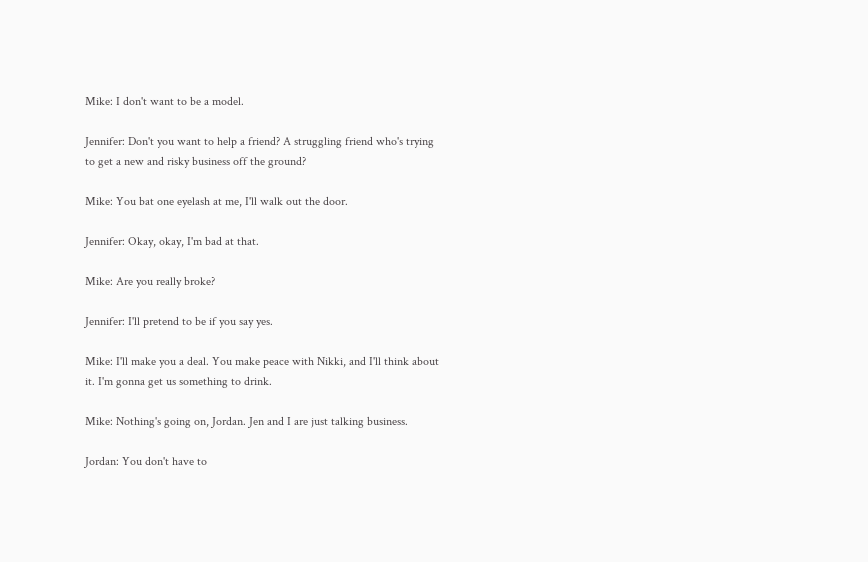Mike: I don't want to be a model.

Jennifer: Don't you want to help a friend? A struggling friend who's trying to get a new and risky business off the ground?

Mike: You bat one eyelash at me, I'll walk out the door.

Jennifer: Okay, okay, I'm bad at that.

Mike: Are you really broke?

Jennifer: I'll pretend to be if you say yes.

Mike: I'll make you a deal. You make peace with Nikki, and I'll think about it. I'm gonna get us something to drink.

Mike: Nothing's going on, Jordan. Jen and I are just talking business.

Jordan: You don't have to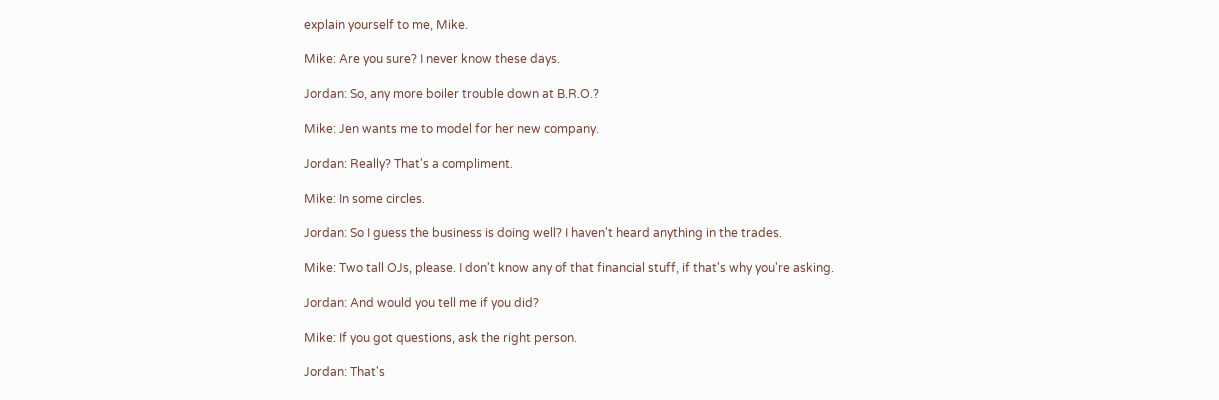explain yourself to me, Mike.

Mike: Are you sure? I never know these days.

Jordan: So, any more boiler trouble down at B.R.O.?

Mike: Jen wants me to model for her new company.

Jordan: Really? That's a compliment.

Mike: In some circles.

Jordan: So I guess the business is doing well? I haven't heard anything in the trades.

Mike: Two tall OJs, please. I don't know any of that financial stuff, if that's why you're asking.

Jordan: And would you tell me if you did?

Mike: If you got questions, ask the right person.

Jordan: That's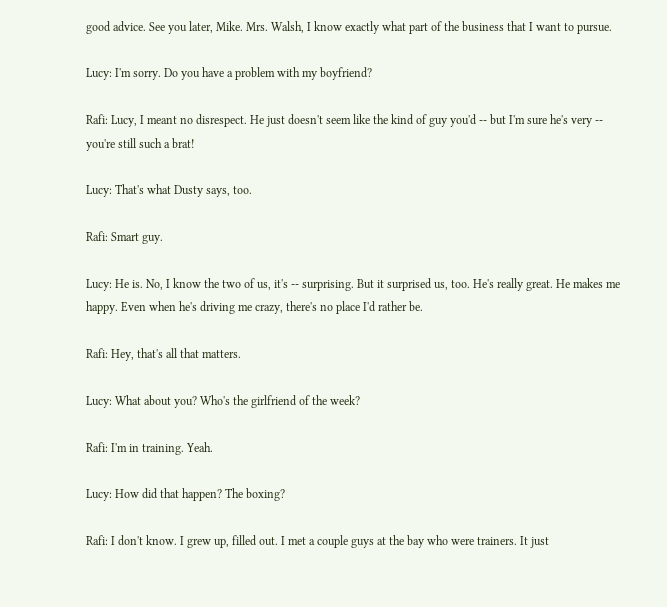good advice. See you later, Mike. Mrs. Walsh, I know exactly what part of the business that I want to pursue.

Lucy: I'm sorry. Do you have a problem with my boyfriend?

Rafi: Lucy, I meant no disrespect. He just doesn't seem like the kind of guy you'd -- but I'm sure he's very -- you're still such a brat!

Lucy: That's what Dusty says, too.

Rafi: Smart guy.

Lucy: He is. No, I know the two of us, it's -- surprising. But it surprised us, too. He's really great. He makes me happy. Even when he's driving me crazy, there's no place I'd rather be.

Rafi: Hey, that's all that matters.

Lucy: What about you? Who's the girlfriend of the week?

Rafi: I'm in training. Yeah.

Lucy: How did that happen? The boxing?

Rafi: I don't know. I grew up, filled out. I met a couple guys at the bay who were trainers. It just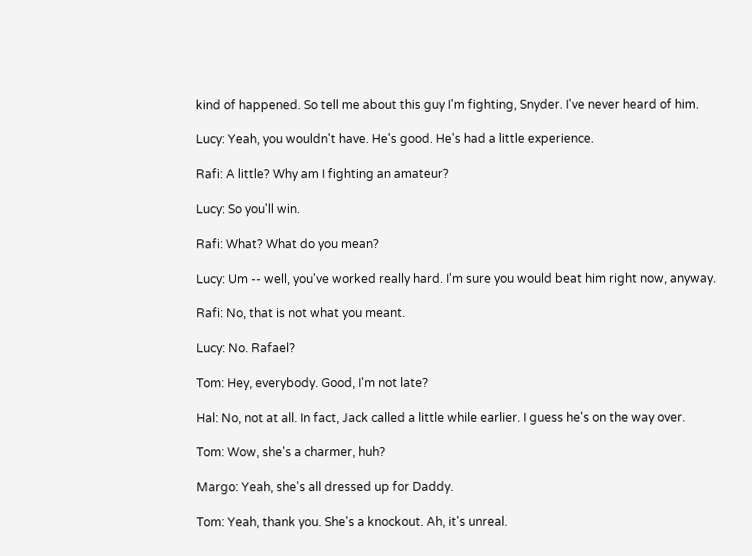kind of happened. So tell me about this guy I'm fighting, Snyder. I've never heard of him.

Lucy: Yeah, you wouldn't have. He's good. He's had a little experience.

Rafi: A little? Why am I fighting an amateur?

Lucy: So you'll win.

Rafi: What? What do you mean?

Lucy: Um -- well, you've worked really hard. I'm sure you would beat him right now, anyway.

Rafi: No, that is not what you meant.

Lucy: No. Rafael?

Tom: Hey, everybody. Good, I'm not late?

Hal: No, not at all. In fact, Jack called a little while earlier. I guess he's on the way over.

Tom: Wow, she's a charmer, huh?

Margo: Yeah, she's all dressed up for Daddy.

Tom: Yeah, thank you. She's a knockout. Ah, it's unreal.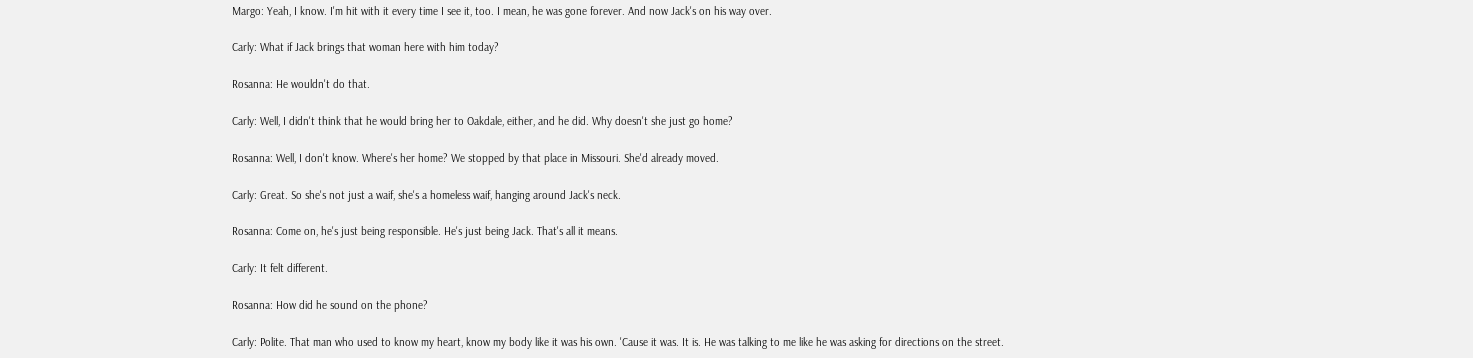Margo: Yeah, I know. I'm hit with it every time I see it, too. I mean, he was gone forever. And now Jack's on his way over.

Carly: What if Jack brings that woman here with him today?

Rosanna: He wouldn't do that.

Carly: Well, I didn't think that he would bring her to Oakdale, either, and he did. Why doesn't she just go home?

Rosanna: Well, I don't know. Where's her home? We stopped by that place in Missouri. She'd already moved.

Carly: Great. So she's not just a waif, she's a homeless waif, hanging around Jack's neck.

Rosanna: Come on, he's just being responsible. He's just being Jack. That's all it means.

Carly: It felt different.

Rosanna: How did he sound on the phone?

Carly: Polite. That man who used to know my heart, know my body like it was his own. 'Cause it was. It is. He was talking to me like he was asking for directions on the street.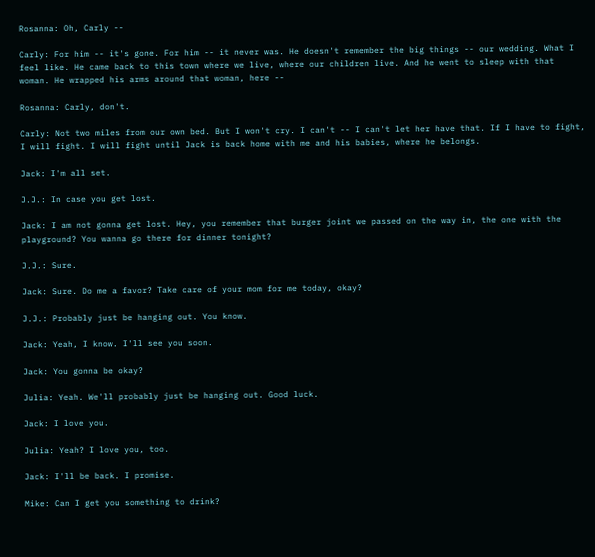Rosanna: Oh, Carly --

Carly: For him -- it's gone. For him -- it never was. He doesn't remember the big things -- our wedding. What I feel like. He came back to this town where we live, where our children live. And he went to sleep with that woman. He wrapped his arms around that woman, here --

Rosanna: Carly, don't.

Carly: Not two miles from our own bed. But I won't cry. I can't -- I can't let her have that. If I have to fight, I will fight. I will fight until Jack is back home with me and his babies, where he belongs.

Jack: I'm all set.

J.J.: In case you get lost.

Jack: I am not gonna get lost. Hey, you remember that burger joint we passed on the way in, the one with the playground? You wanna go there for dinner tonight?

J.J.: Sure.

Jack: Sure. Do me a favor? Take care of your mom for me today, okay?

J.J.: Probably just be hanging out. You know.

Jack: Yeah, I know. I'll see you soon.

Jack: You gonna be okay?

Julia: Yeah. We'll probably just be hanging out. Good luck.

Jack: I love you.

Julia: Yeah? I love you, too.

Jack: I'll be back. I promise.

Mike: Can I get you something to drink?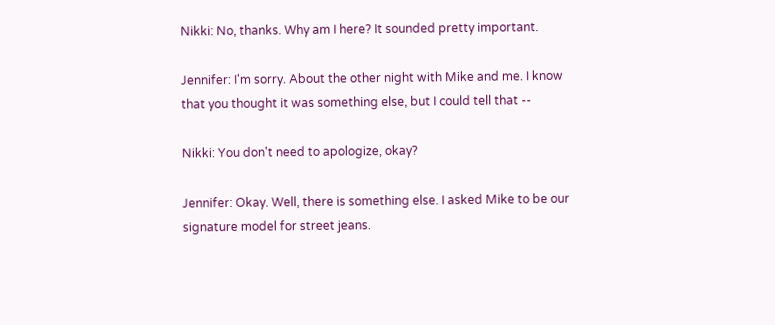Nikki: No, thanks. Why am I here? It sounded pretty important.

Jennifer: I'm sorry. About the other night with Mike and me. I know that you thought it was something else, but I could tell that --

Nikki: You don't need to apologize, okay?

Jennifer: Okay. Well, there is something else. I asked Mike to be our signature model for street jeans.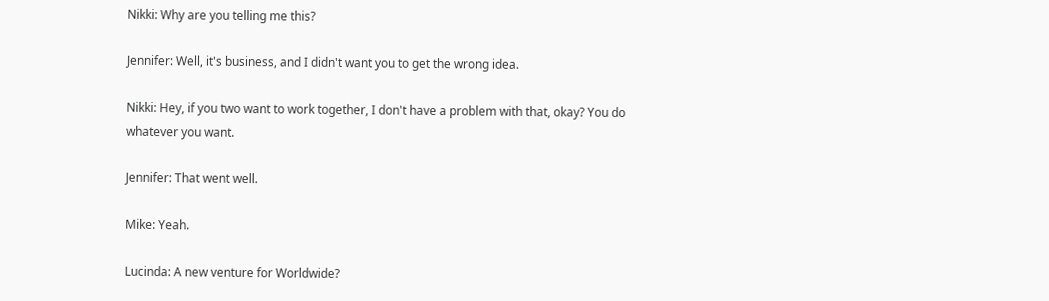Nikki: Why are you telling me this?

Jennifer: Well, it's business, and I didn't want you to get the wrong idea.

Nikki: Hey, if you two want to work together, I don't have a problem with that, okay? You do whatever you want.

Jennifer: That went well.

Mike: Yeah.

Lucinda: A new venture for Worldwide?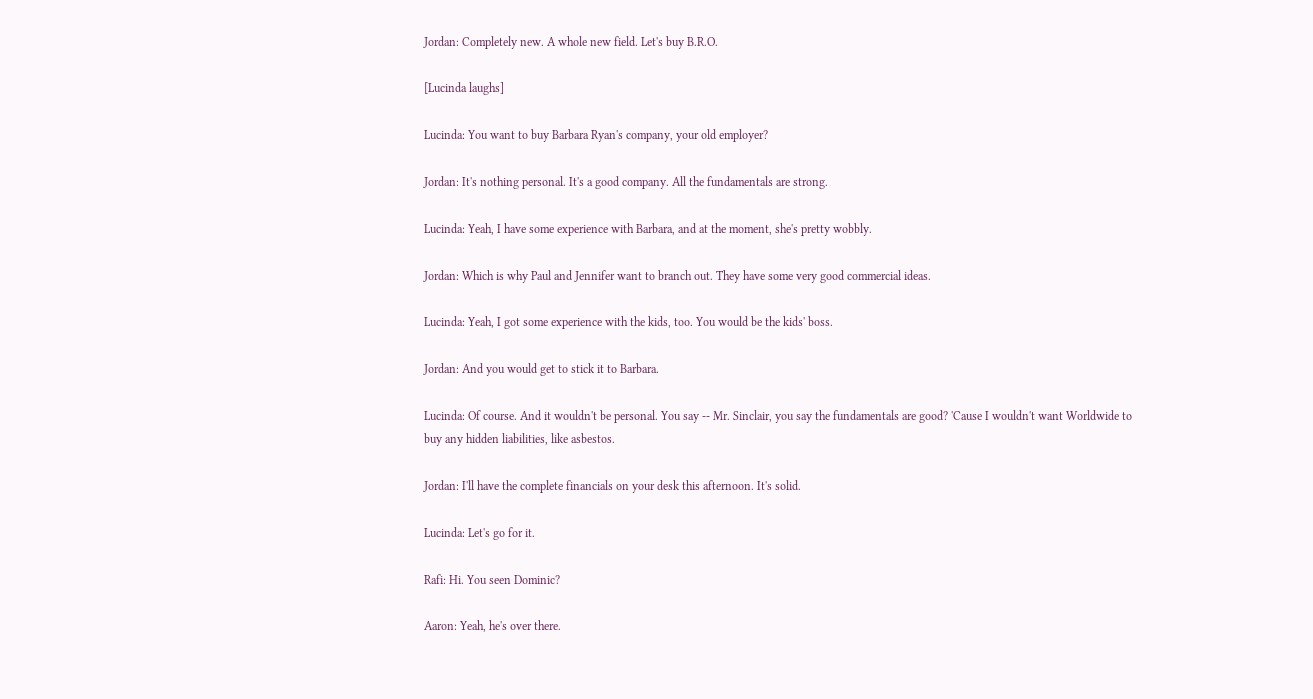Jordan: Completely new. A whole new field. Let's buy B.R.O.

[Lucinda laughs]

Lucinda: You want to buy Barbara Ryan's company, your old employer?

Jordan: It's nothing personal. It's a good company. All the fundamentals are strong.

Lucinda: Yeah, I have some experience with Barbara, and at the moment, she's pretty wobbly.

Jordan: Which is why Paul and Jennifer want to branch out. They have some very good commercial ideas.

Lucinda: Yeah, I got some experience with the kids, too. You would be the kids' boss.

Jordan: And you would get to stick it to Barbara.

Lucinda: Of course. And it wouldn't be personal. You say -- Mr. Sinclair, you say the fundamentals are good? 'Cause I wouldn't want Worldwide to buy any hidden liabilities, like asbestos.

Jordan: I'll have the complete financials on your desk this afternoon. It's solid.

Lucinda: Let's go for it.

Rafi: Hi. You seen Dominic?

Aaron: Yeah, he's over there.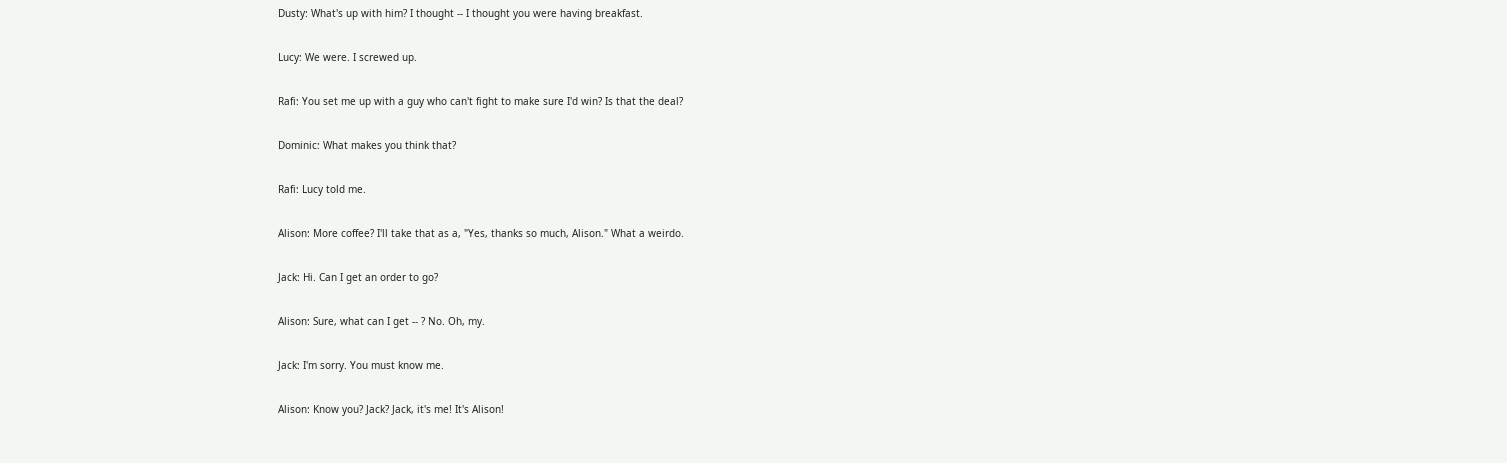Dusty: What's up with him? I thought -- I thought you were having breakfast.

Lucy: We were. I screwed up.

Rafi: You set me up with a guy who can't fight to make sure I'd win? Is that the deal?

Dominic: What makes you think that?

Rafi: Lucy told me.

Alison: More coffee? I'll take that as a, "Yes, thanks so much, Alison." What a weirdo.

Jack: Hi. Can I get an order to go?

Alison: Sure, what can I get -- ? No. Oh, my.

Jack: I'm sorry. You must know me.

Alison: Know you? Jack? Jack, it's me! It's Alison!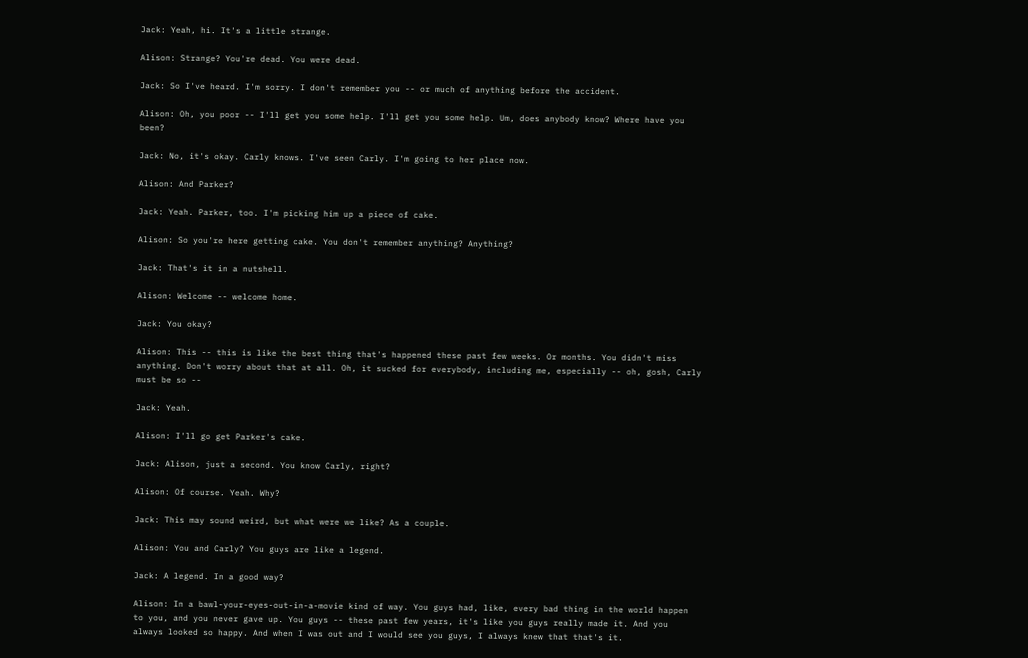Jack: Yeah, hi. It's a little strange.

Alison: Strange? You're dead. You were dead.

Jack: So I've heard. I'm sorry. I don't remember you -- or much of anything before the accident.

Alison: Oh, you poor -- I'll get you some help. I'll get you some help. Um, does anybody know? Where have you been?

Jack: No, it's okay. Carly knows. I've seen Carly. I'm going to her place now.

Alison: And Parker?

Jack: Yeah. Parker, too. I'm picking him up a piece of cake.

Alison: So you're here getting cake. You don't remember anything? Anything?

Jack: That's it in a nutshell.

Alison: Welcome -- welcome home.

Jack: You okay?

Alison: This -- this is like the best thing that's happened these past few weeks. Or months. You didn't miss anything. Don't worry about that at all. Oh, it sucked for everybody, including me, especially -- oh, gosh, Carly must be so --

Jack: Yeah.

Alison: I'll go get Parker's cake.

Jack: Alison, just a second. You know Carly, right?

Alison: Of course. Yeah. Why?

Jack: This may sound weird, but what were we like? As a couple.

Alison: You and Carly? You guys are like a legend.

Jack: A legend. In a good way?

Alison: In a bawl-your-eyes-out-in-a-movie kind of way. You guys had, like, every bad thing in the world happen to you, and you never gave up. You guys -- these past few years, it's like you guys really made it. And you always looked so happy. And when I was out and I would see you guys, I always knew that that's it.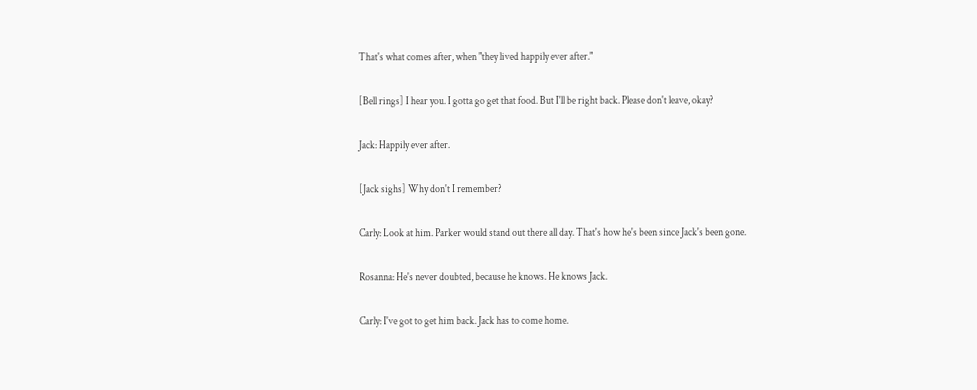That's what comes after, when "they lived happily ever after."

[Bell rings] I hear you. I gotta go get that food. But I'll be right back. Please don't leave, okay?

Jack: Happily ever after.

[Jack sighs] Why don't I remember?

Carly: Look at him. Parker would stand out there all day. That's how he's been since Jack's been gone.

Rosanna: He's never doubted, because he knows. He knows Jack.

Carly: I've got to get him back. Jack has to come home.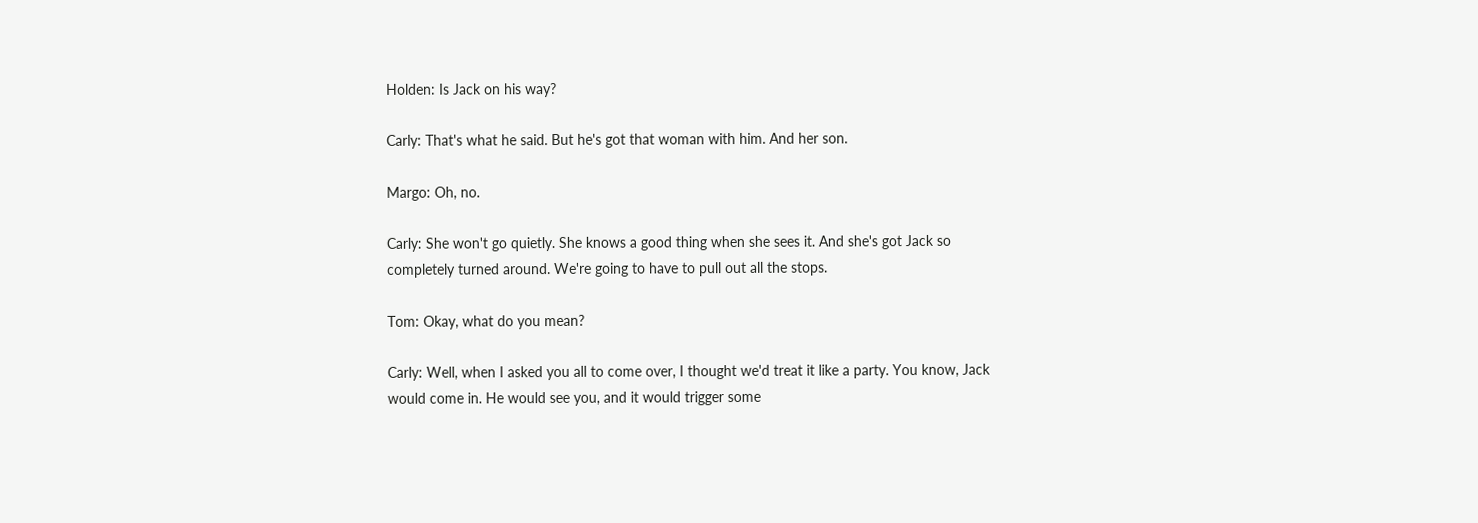Holden: Is Jack on his way?

Carly: That's what he said. But he's got that woman with him. And her son.

Margo: Oh, no.

Carly: She won't go quietly. She knows a good thing when she sees it. And she's got Jack so completely turned around. We're going to have to pull out all the stops.

Tom: Okay, what do you mean?

Carly: Well, when I asked you all to come over, I thought we'd treat it like a party. You know, Jack would come in. He would see you, and it would trigger some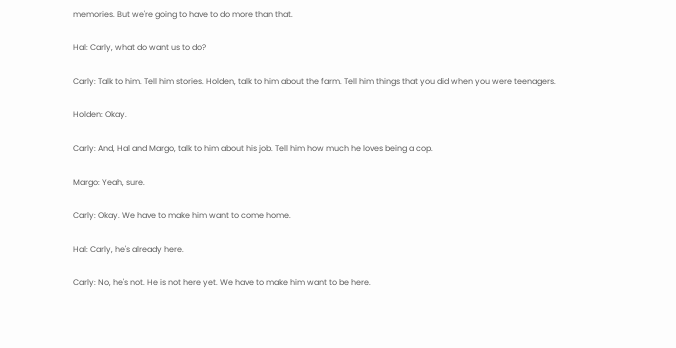memories. But we're going to have to do more than that.

Hal: Carly, what do want us to do?

Carly: Talk to him. Tell him stories. Holden, talk to him about the farm. Tell him things that you did when you were teenagers.

Holden: Okay.

Carly: And, Hal and Margo, talk to him about his job. Tell him how much he loves being a cop.

Margo: Yeah, sure.

Carly: Okay. We have to make him want to come home.

Hal: Carly, he's already here.

Carly: No, he's not. He is not here yet. We have to make him want to be here.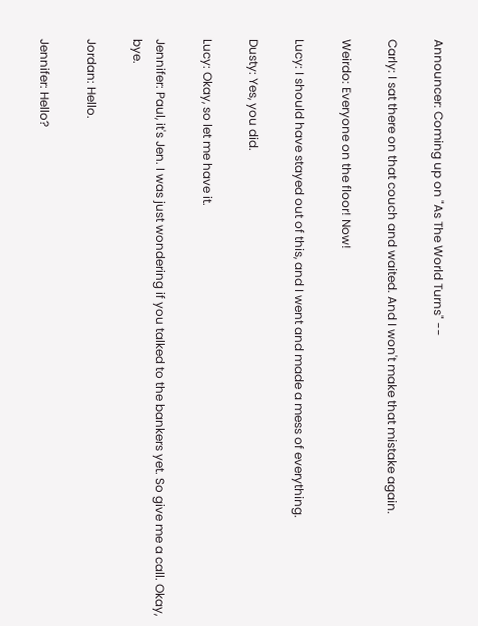Announcer: Coming up on "As The World Turns" --

Carly: I sat there on that couch and waited. And I won't make that mistake again.

Weirdo: Everyone on the floor! Now!

Lucy: I should have stayed out of this, and I went and made a mess of everything.

Dusty: Yes, you did.

Lucy: Okay, so let me have it.

Jennifer: Paul, it's Jen. I was just wondering if you talked to the bankers yet. So give me a call. Okay, bye.

Jordan: Hello.

Jennifer: Hello?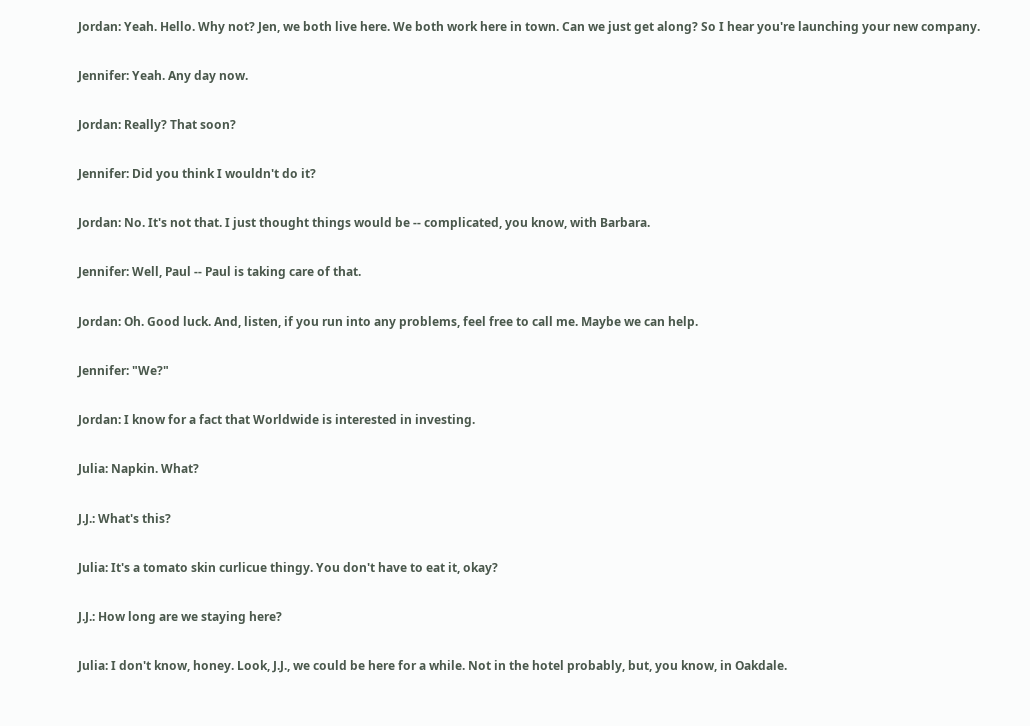Jordan: Yeah. Hello. Why not? Jen, we both live here. We both work here in town. Can we just get along? So I hear you're launching your new company.

Jennifer: Yeah. Any day now.

Jordan: Really? That soon?

Jennifer: Did you think I wouldn't do it?

Jordan: No. It's not that. I just thought things would be -- complicated, you know, with Barbara.

Jennifer: Well, Paul -- Paul is taking care of that.

Jordan: Oh. Good luck. And, listen, if you run into any problems, feel free to call me. Maybe we can help.

Jennifer: "We?"

Jordan: I know for a fact that Worldwide is interested in investing.

Julia: Napkin. What?

J.J.: What's this?

Julia: It's a tomato skin curlicue thingy. You don't have to eat it, okay?

J.J.: How long are we staying here?

Julia: I don't know, honey. Look, J.J., we could be here for a while. Not in the hotel probably, but, you know, in Oakdale.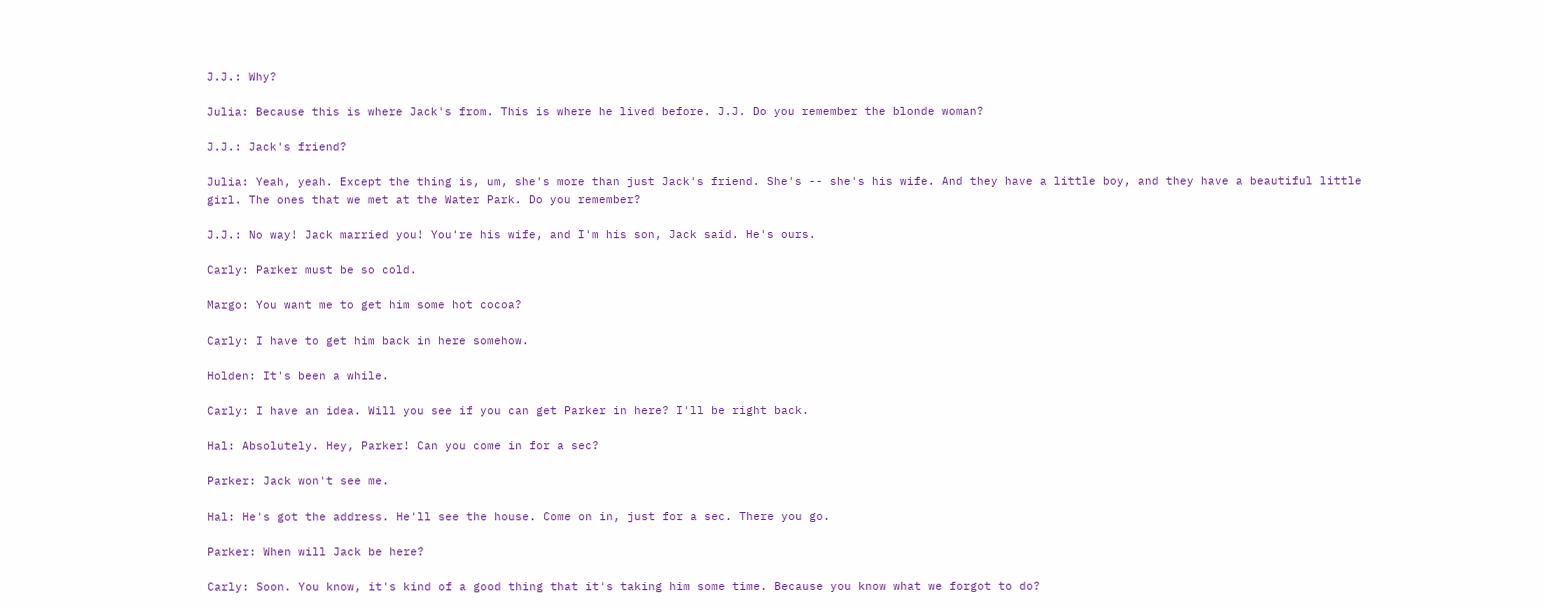J.J.: Why?

Julia: Because this is where Jack's from. This is where he lived before. J.J. Do you remember the blonde woman?

J.J.: Jack's friend?

Julia: Yeah, yeah. Except the thing is, um, she's more than just Jack's friend. She's -- she's his wife. And they have a little boy, and they have a beautiful little girl. The ones that we met at the Water Park. Do you remember?

J.J.: No way! Jack married you! You're his wife, and I'm his son, Jack said. He's ours.

Carly: Parker must be so cold.

Margo: You want me to get him some hot cocoa?

Carly: I have to get him back in here somehow.

Holden: It's been a while.

Carly: I have an idea. Will you see if you can get Parker in here? I'll be right back.

Hal: Absolutely. Hey, Parker! Can you come in for a sec?

Parker: Jack won't see me.

Hal: He's got the address. He'll see the house. Come on in, just for a sec. There you go.

Parker: When will Jack be here?

Carly: Soon. You know, it's kind of a good thing that it's taking him some time. Because you know what we forgot to do?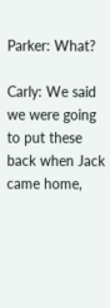Parker: What?

Carly: We said we were going to put these back when Jack came home,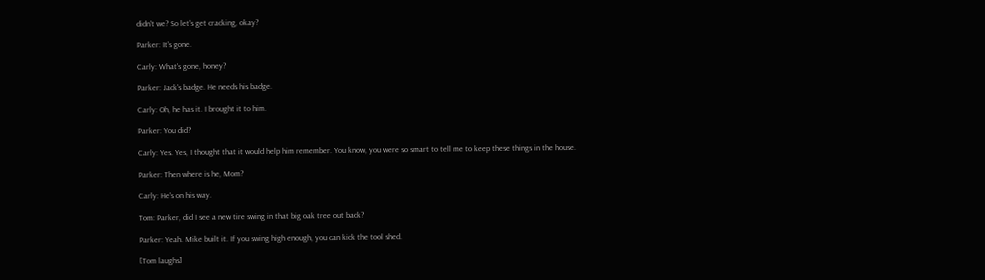didn't we? So let's get cracking, okay?

Parker: It's gone.

Carly: What's gone, honey?

Parker: Jack's badge. He needs his badge.

Carly: Oh, he has it. I brought it to him.

Parker: You did?

Carly: Yes. Yes, I thought that it would help him remember. You know, you were so smart to tell me to keep these things in the house.

Parker: Then where is he, Mom?

Carly: He's on his way.

Tom: Parker, did I see a new tire swing in that big oak tree out back?

Parker: Yeah. Mike built it. If you swing high enough, you can kick the tool shed.

[Tom laughs]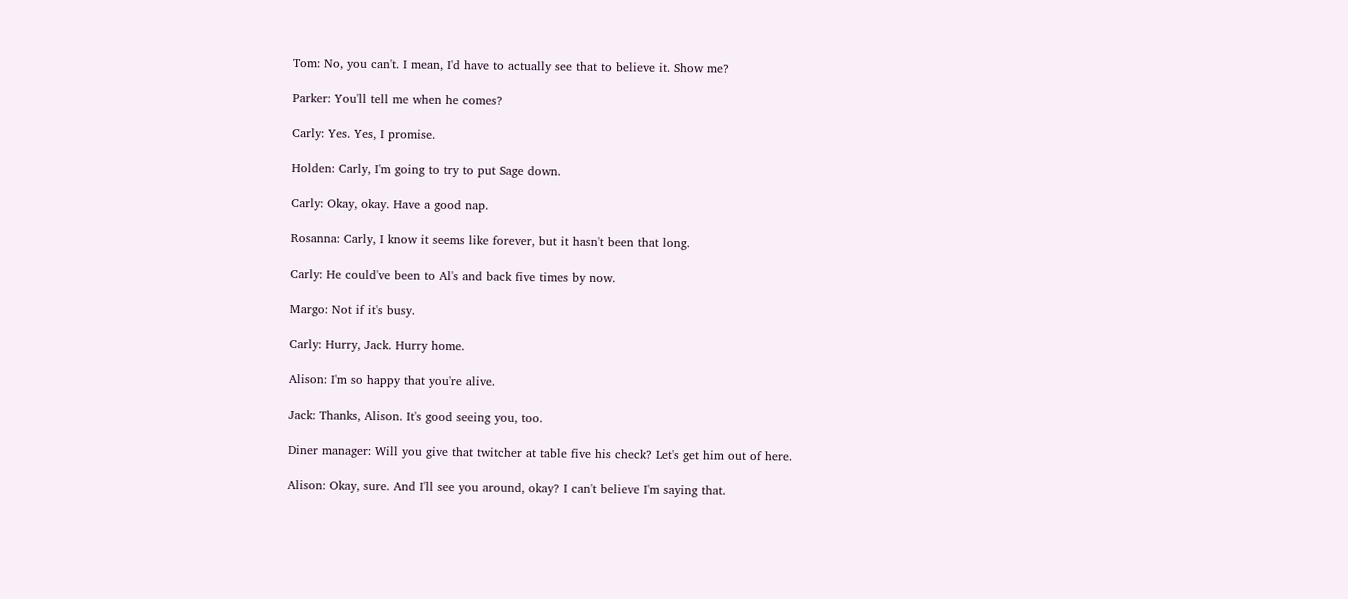Tom: No, you can't. I mean, I'd have to actually see that to believe it. Show me?

Parker: You'll tell me when he comes?

Carly: Yes. Yes, I promise.

Holden: Carly, I'm going to try to put Sage down.

Carly: Okay, okay. Have a good nap.

Rosanna: Carly, I know it seems like forever, but it hasn't been that long.

Carly: He could've been to Al's and back five times by now.

Margo: Not if it's busy.

Carly: Hurry, Jack. Hurry home.

Alison: I'm so happy that you're alive.

Jack: Thanks, Alison. It's good seeing you, too.

Diner manager: Will you give that twitcher at table five his check? Let's get him out of here.

Alison: Okay, sure. And I'll see you around, okay? I can't believe I'm saying that.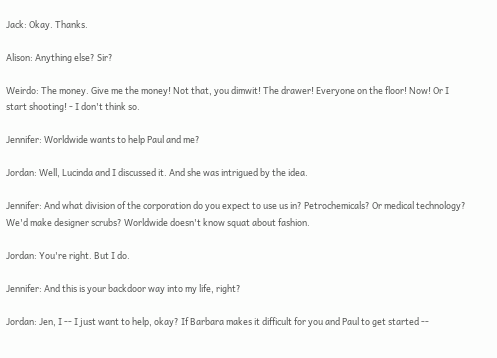Jack: Okay. Thanks.

Alison: Anything else? Sir?

Weirdo: The money. Give me the money! Not that, you dimwit! The drawer! Everyone on the floor! Now! Or I start shooting! - I don't think so.

Jennifer: Worldwide wants to help Paul and me?

Jordan: Well, Lucinda and I discussed it. And she was intrigued by the idea.

Jennifer: And what division of the corporation do you expect to use us in? Petrochemicals? Or medical technology? We'd make designer scrubs? Worldwide doesn't know squat about fashion.

Jordan: You're right. But I do.

Jennifer: And this is your backdoor way into my life, right?

Jordan: Jen, I -- I just want to help, okay? If Barbara makes it difficult for you and Paul to get started --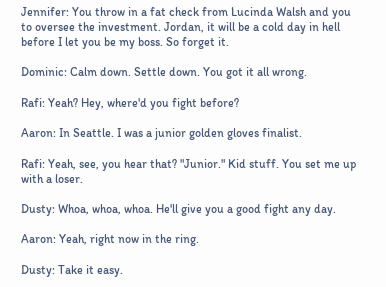Jennifer: You throw in a fat check from Lucinda Walsh and you to oversee the investment. Jordan, it will be a cold day in hell before I let you be my boss. So forget it.

Dominic: Calm down. Settle down. You got it all wrong.

Rafi: Yeah? Hey, where'd you fight before?

Aaron: In Seattle. I was a junior golden gloves finalist.

Rafi: Yeah, see, you hear that? "Junior." Kid stuff. You set me up with a loser.

Dusty: Whoa, whoa, whoa. He'll give you a good fight any day.

Aaron: Yeah, right now in the ring.

Dusty: Take it easy.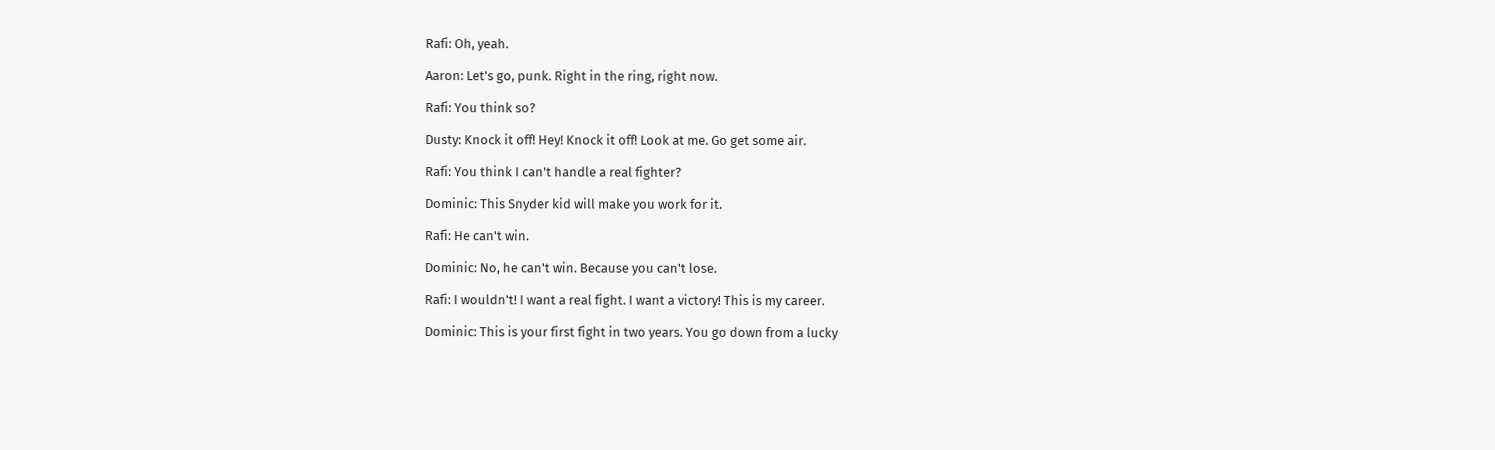Rafi: Oh, yeah.

Aaron: Let's go, punk. Right in the ring, right now.

Rafi: You think so?

Dusty: Knock it off! Hey! Knock it off! Look at me. Go get some air.

Rafi: You think I can't handle a real fighter?

Dominic: This Snyder kid will make you work for it.

Rafi: He can't win.

Dominic: No, he can't win. Because you can't lose.

Rafi: I wouldn't! I want a real fight. I want a victory! This is my career.

Dominic: This is your first fight in two years. You go down from a lucky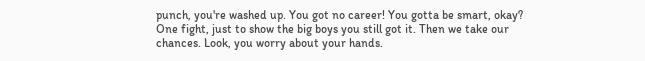punch, you're washed up. You got no career! You gotta be smart, okay? One fight, just to show the big boys you still got it. Then we take our chances. Look, you worry about your hands.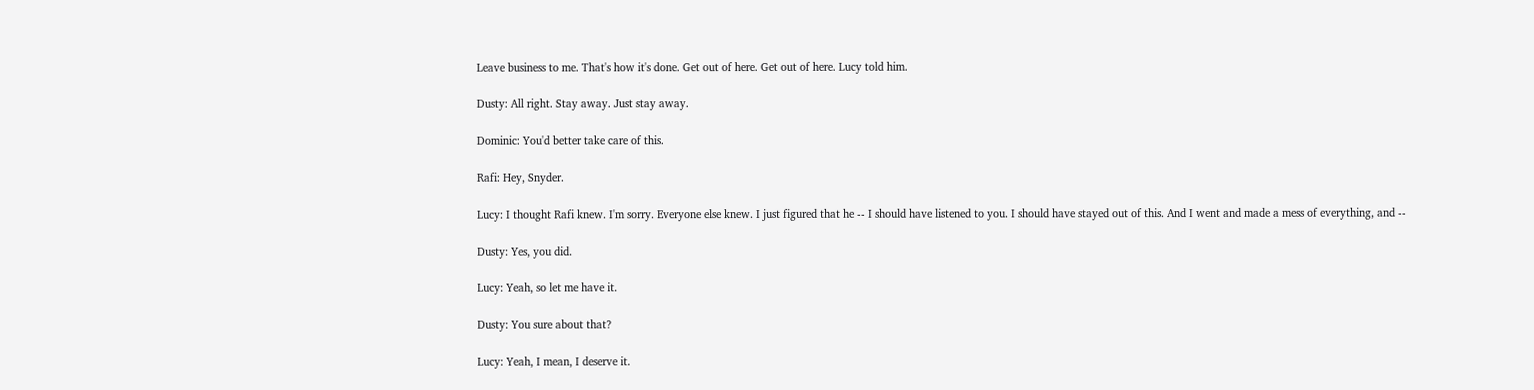Leave business to me. That's how it's done. Get out of here. Get out of here. Lucy told him.

Dusty: All right. Stay away. Just stay away.

Dominic: You'd better take care of this.

Rafi: Hey, Snyder.

Lucy: I thought Rafi knew. I'm sorry. Everyone else knew. I just figured that he -- I should have listened to you. I should have stayed out of this. And I went and made a mess of everything, and --

Dusty: Yes, you did.

Lucy: Yeah, so let me have it.

Dusty: You sure about that?

Lucy: Yeah, I mean, I deserve it.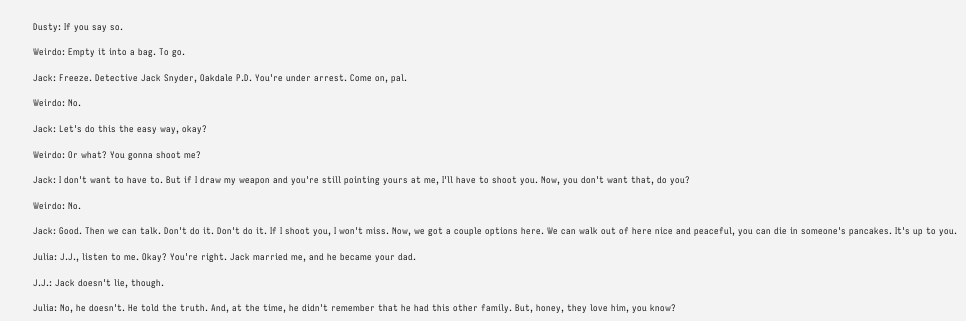Dusty: If you say so.

Weirdo: Empty it into a bag. To go.

Jack: Freeze. Detective Jack Snyder, Oakdale P.D. You're under arrest. Come on, pal.

Weirdo: No.

Jack: Let's do this the easy way, okay?

Weirdo: Or what? You gonna shoot me?

Jack: I don't want to have to. But if I draw my weapon and you're still pointing yours at me, I'll have to shoot you. Now, you don't want that, do you?

Weirdo: No.

Jack: Good. Then we can talk. Don't do it. Don't do it. If I shoot you, I won't miss. Now, we got a couple options here. We can walk out of here nice and peaceful, you can die in someone's pancakes. It's up to you.

Julia: J.J., listen to me. Okay? You're right. Jack married me, and he became your dad.

J.J.: Jack doesn't lie, though.

Julia: No, he doesn't. He told the truth. And, at the time, he didn't remember that he had this other family. But, honey, they love him, you know?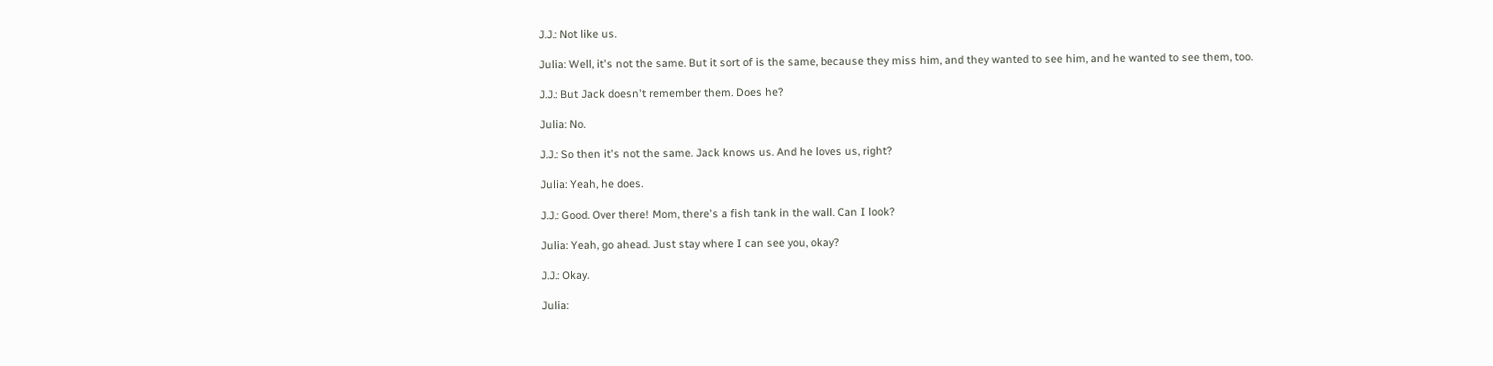J.J.: Not like us.

Julia: Well, it's not the same. But it sort of is the same, because they miss him, and they wanted to see him, and he wanted to see them, too.

J.J.: But Jack doesn't remember them. Does he?

Julia: No.

J.J.: So then it's not the same. Jack knows us. And he loves us, right?

Julia: Yeah, he does.

J.J.: Good. Over there! Mom, there's a fish tank in the wall. Can I look?

Julia: Yeah, go ahead. Just stay where I can see you, okay?

J.J.: Okay.

Julia: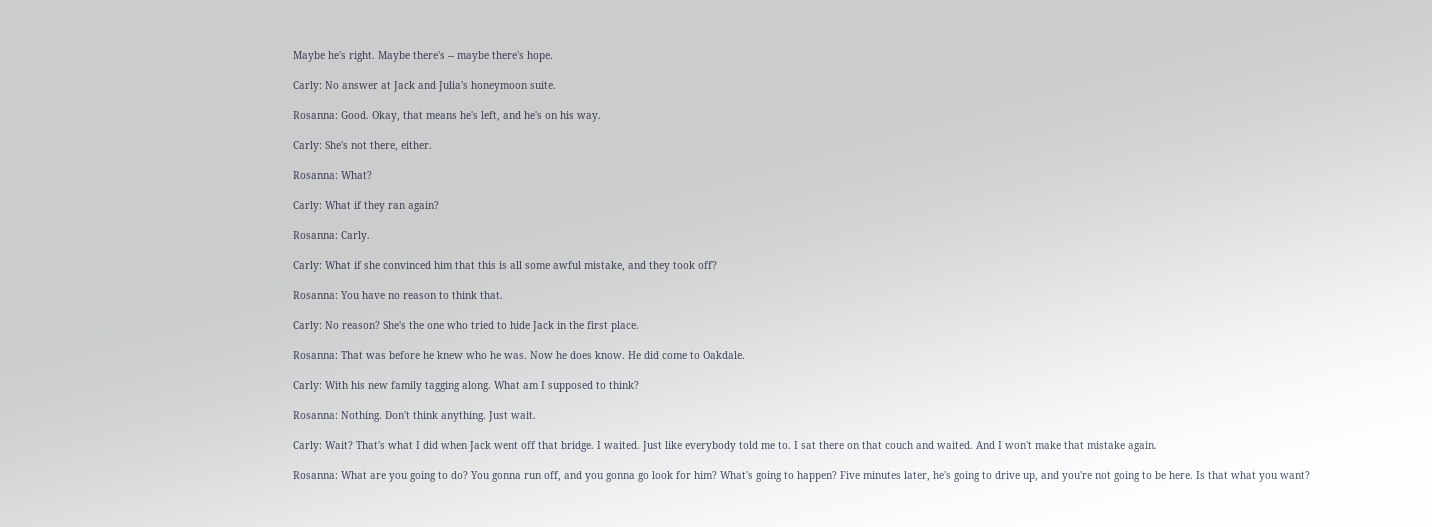Maybe he's right. Maybe there's -- maybe there's hope.

Carly: No answer at Jack and Julia's honeymoon suite.

Rosanna: Good. Okay, that means he's left, and he's on his way.

Carly: She's not there, either.

Rosanna: What?

Carly: What if they ran again?

Rosanna: Carly.

Carly: What if she convinced him that this is all some awful mistake, and they took off?

Rosanna: You have no reason to think that.

Carly: No reason? She's the one who tried to hide Jack in the first place.

Rosanna: That was before he knew who he was. Now he does know. He did come to Oakdale.

Carly: With his new family tagging along. What am I supposed to think?

Rosanna: Nothing. Don't think anything. Just wait.

Carly: Wait? That's what I did when Jack went off that bridge. I waited. Just like everybody told me to. I sat there on that couch and waited. And I won't make that mistake again.

Rosanna: What are you going to do? You gonna run off, and you gonna go look for him? What's going to happen? Five minutes later, he's going to drive up, and you're not going to be here. Is that what you want?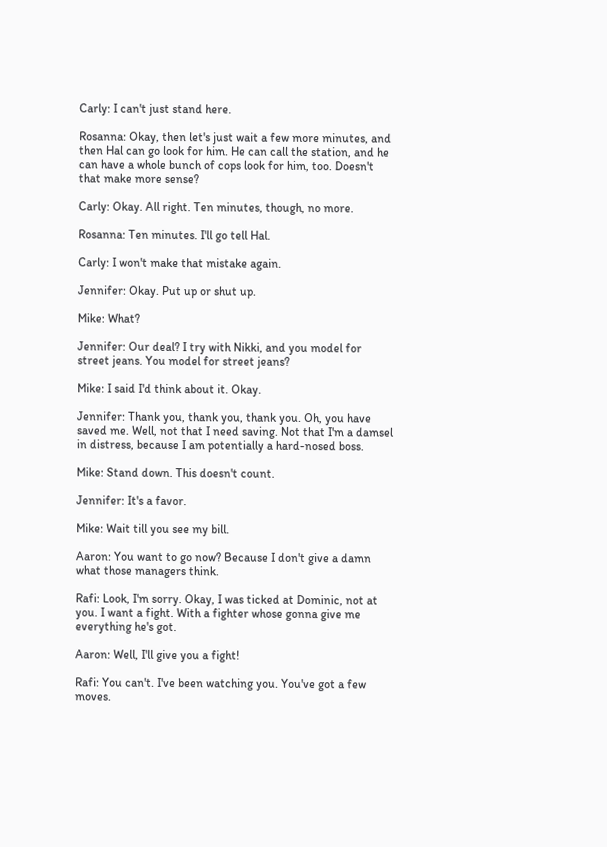Carly: I can't just stand here.

Rosanna: Okay, then let's just wait a few more minutes, and then Hal can go look for him. He can call the station, and he can have a whole bunch of cops look for him, too. Doesn't that make more sense?

Carly: Okay. All right. Ten minutes, though, no more.

Rosanna: Ten minutes. I'll go tell Hal.

Carly: I won't make that mistake again.

Jennifer: Okay. Put up or shut up.

Mike: What?

Jennifer: Our deal? I try with Nikki, and you model for street jeans. You model for street jeans?

Mike: I said I'd think about it. Okay.

Jennifer: Thank you, thank you, thank you. Oh, you have saved me. Well, not that I need saving. Not that I'm a damsel in distress, because I am potentially a hard-nosed boss.

Mike: Stand down. This doesn't count.

Jennifer: It's a favor.

Mike: Wait till you see my bill.

Aaron: You want to go now? Because I don't give a damn what those managers think.

Rafi: Look, I'm sorry. Okay, I was ticked at Dominic, not at you. I want a fight. With a fighter whose gonna give me everything he's got.

Aaron: Well, I'll give you a fight!

Rafi: You can't. I've been watching you. You've got a few moves.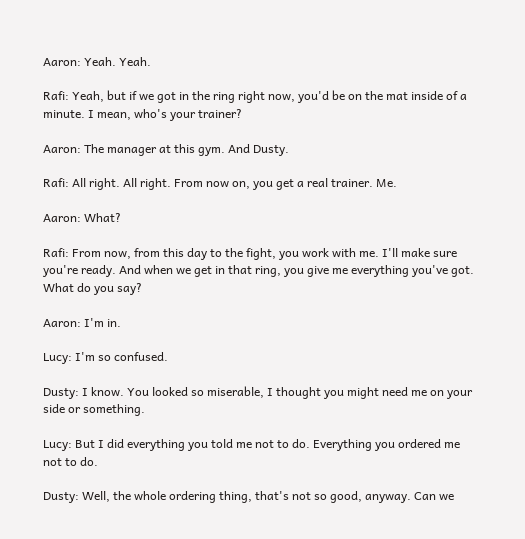Aaron: Yeah. Yeah.

Rafi: Yeah, but if we got in the ring right now, you'd be on the mat inside of a minute. I mean, who's your trainer?

Aaron: The manager at this gym. And Dusty.

Rafi: All right. All right. From now on, you get a real trainer. Me.

Aaron: What?

Rafi: From now, from this day to the fight, you work with me. I'll make sure you're ready. And when we get in that ring, you give me everything you've got. What do you say?

Aaron: I'm in.

Lucy: I'm so confused.

Dusty: I know. You looked so miserable, I thought you might need me on your side or something.

Lucy: But I did everything you told me not to do. Everything you ordered me not to do.

Dusty: Well, the whole ordering thing, that's not so good, anyway. Can we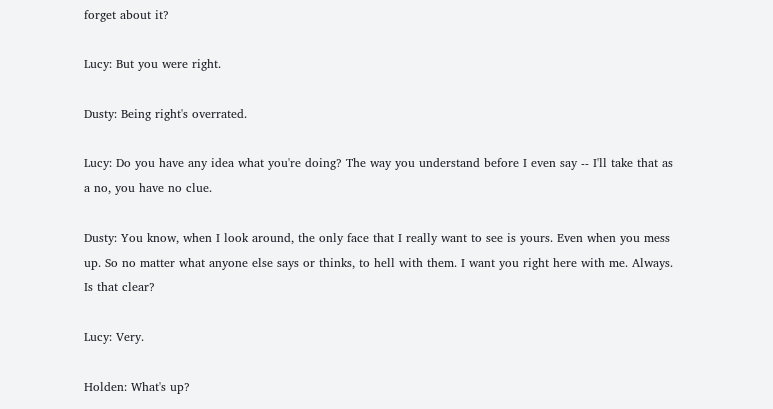forget about it?

Lucy: But you were right.

Dusty: Being right's overrated.

Lucy: Do you have any idea what you're doing? The way you understand before I even say -- I'll take that as a no, you have no clue.

Dusty: You know, when I look around, the only face that I really want to see is yours. Even when you mess up. So no matter what anyone else says or thinks, to hell with them. I want you right here with me. Always. Is that clear?

Lucy: Very.

Holden: What's up?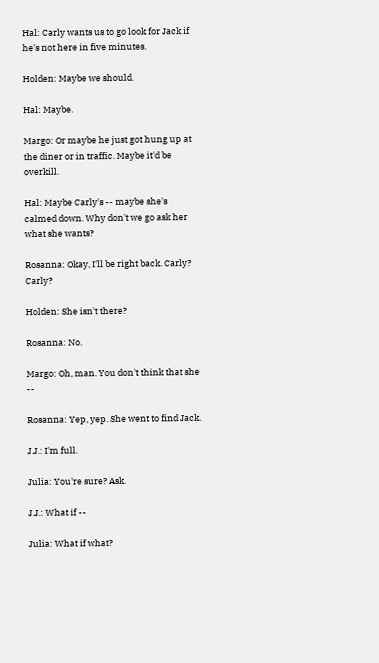Hal: Carly wants us to go look for Jack if he's not here in five minutes.

Holden: Maybe we should.

Hal: Maybe.

Margo: Or maybe he just got hung up at the diner or in traffic. Maybe it'd be overkill.

Hal: Maybe Carly's -- maybe she's calmed down. Why don't we go ask her what she wants?

Rosanna: Okay, I'll be right back. Carly? Carly?

Holden: She isn't there?

Rosanna: No.

Margo: Oh, man. You don't think that she --

Rosanna: Yep, yep. She went to find Jack.

J.J.: I'm full.

Julia: You're sure? Ask.

J.J.: What if --

Julia: What if what?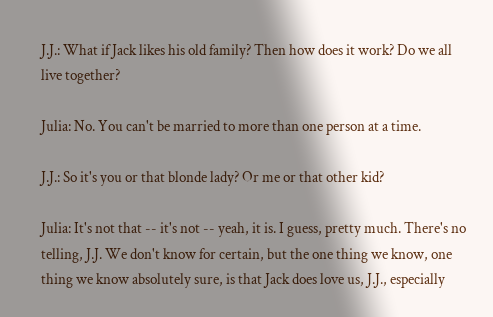J.J.: What if Jack likes his old family? Then how does it work? Do we all live together?

Julia: No. You can't be married to more than one person at a time.

J.J.: So it's you or that blonde lady? Or me or that other kid?

Julia: It's not that -- it's not -- yeah, it is. I guess, pretty much. There's no telling, J.J. We don't know for certain, but the one thing we know, one thing we know absolutely sure, is that Jack does love us, J.J., especially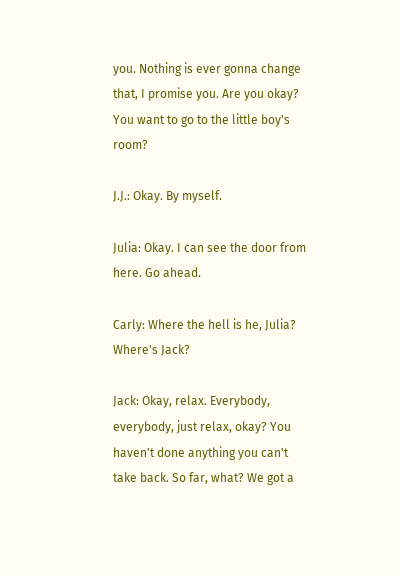you. Nothing is ever gonna change that, I promise you. Are you okay? You want to go to the little boy's room?

J.J.: Okay. By myself.

Julia: Okay. I can see the door from here. Go ahead.

Carly: Where the hell is he, Julia? Where's Jack?

Jack: Okay, relax. Everybody, everybody, just relax, okay? You haven't done anything you can't take back. So far, what? We got a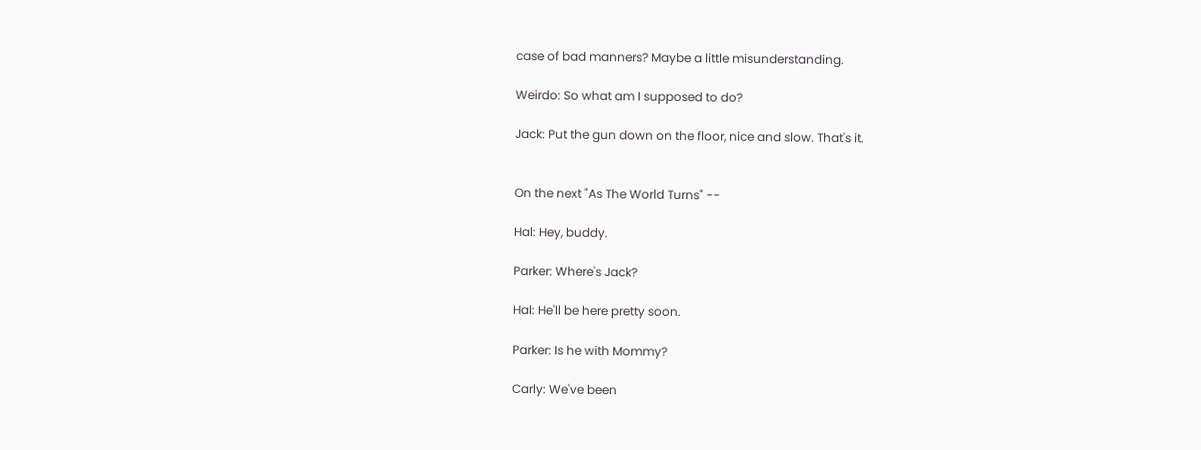case of bad manners? Maybe a little misunderstanding.

Weirdo: So what am I supposed to do?

Jack: Put the gun down on the floor, nice and slow. That's it.


On the next "As The World Turns" --

Hal: Hey, buddy.

Parker: Where's Jack?

Hal: He'll be here pretty soon.

Parker: Is he with Mommy?

Carly: We've been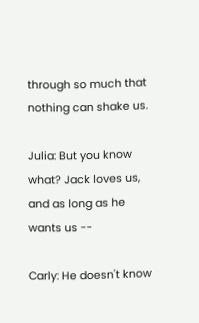through so much that nothing can shake us.

Julia: But you know what? Jack loves us, and as long as he wants us --

Carly: He doesn't know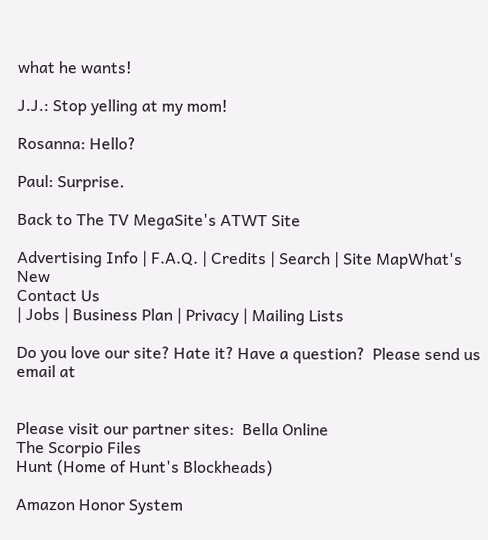what he wants!

J.J.: Stop yelling at my mom!

Rosanna: Hello?

Paul: Surprise.

Back to The TV MegaSite's ATWT Site

Advertising Info | F.A.Q. | Credits | Search | Site MapWhat's New
Contact Us
| Jobs | Business Plan | Privacy | Mailing Lists

Do you love our site? Hate it? Have a question?  Please send us email at


Please visit our partner sites:  Bella Online
The Scorpio Files
Hunt (Home of Hunt's Blockheads)

Amazon Honor System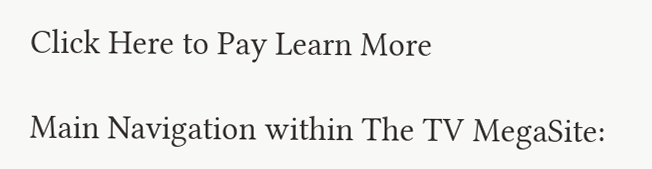Click Here to Pay Learn More

Main Navigation within The TV MegaSite: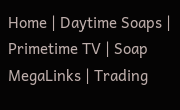Home | Daytime Soaps | Primetime TV | Soap MegaLinks | Trading